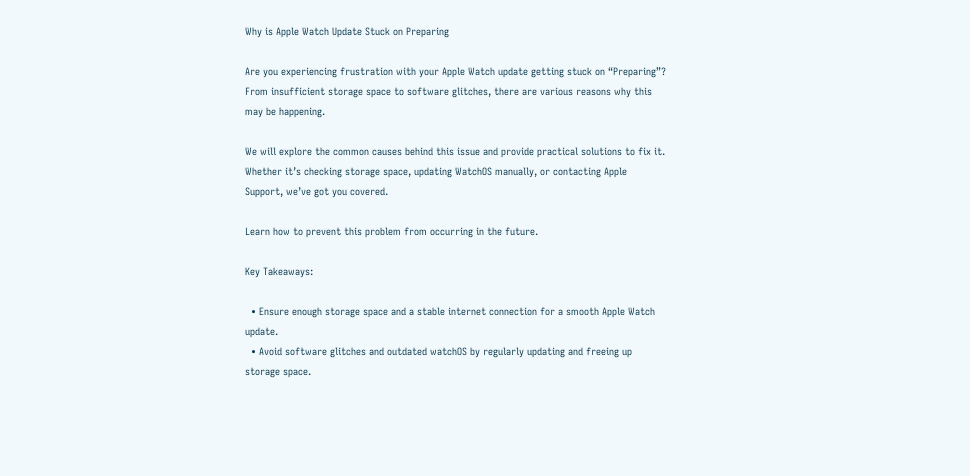Why is Apple Watch Update Stuck on Preparing

Are you experiencing frustration with your Apple Watch update getting stuck on “Preparing”? From insufficient storage space to software glitches, there are various reasons why this may be happening.

We will explore the common causes behind this issue and provide practical solutions to fix it. Whether it’s checking storage space, updating WatchOS manually, or contacting Apple Support, we’ve got you covered.

Learn how to prevent this problem from occurring in the future.

Key Takeaways:

  • Ensure enough storage space and a stable internet connection for a smooth Apple Watch update.
  • Avoid software glitches and outdated watchOS by regularly updating and freeing up storage space.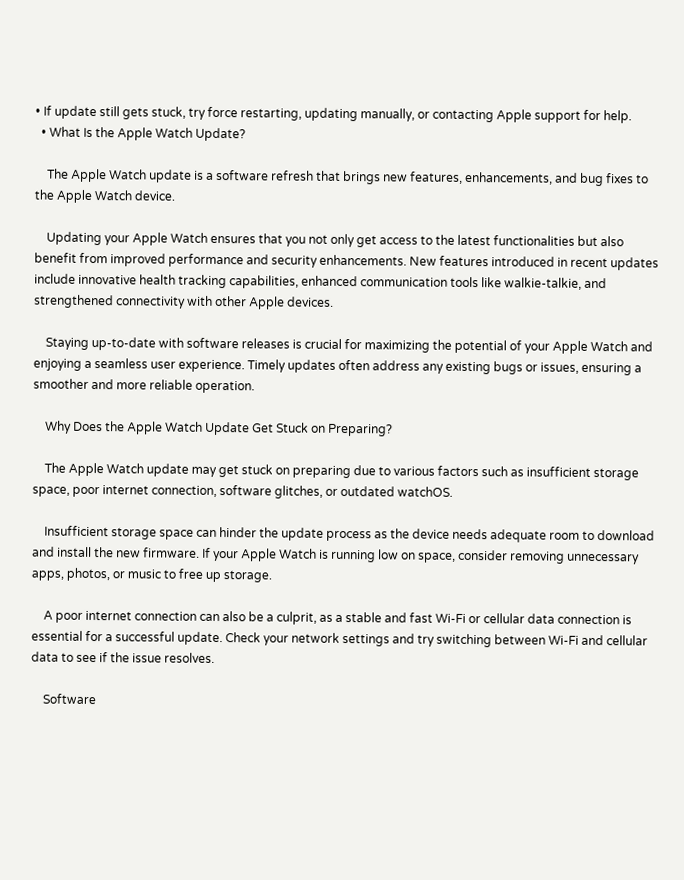• If update still gets stuck, try force restarting, updating manually, or contacting Apple support for help.
  • What Is the Apple Watch Update?

    The Apple Watch update is a software refresh that brings new features, enhancements, and bug fixes to the Apple Watch device.

    Updating your Apple Watch ensures that you not only get access to the latest functionalities but also benefit from improved performance and security enhancements. New features introduced in recent updates include innovative health tracking capabilities, enhanced communication tools like walkie-talkie, and strengthened connectivity with other Apple devices.

    Staying up-to-date with software releases is crucial for maximizing the potential of your Apple Watch and enjoying a seamless user experience. Timely updates often address any existing bugs or issues, ensuring a smoother and more reliable operation.

    Why Does the Apple Watch Update Get Stuck on Preparing?

    The Apple Watch update may get stuck on preparing due to various factors such as insufficient storage space, poor internet connection, software glitches, or outdated watchOS.

    Insufficient storage space can hinder the update process as the device needs adequate room to download and install the new firmware. If your Apple Watch is running low on space, consider removing unnecessary apps, photos, or music to free up storage.

    A poor internet connection can also be a culprit, as a stable and fast Wi-Fi or cellular data connection is essential for a successful update. Check your network settings and try switching between Wi-Fi and cellular data to see if the issue resolves.

    Software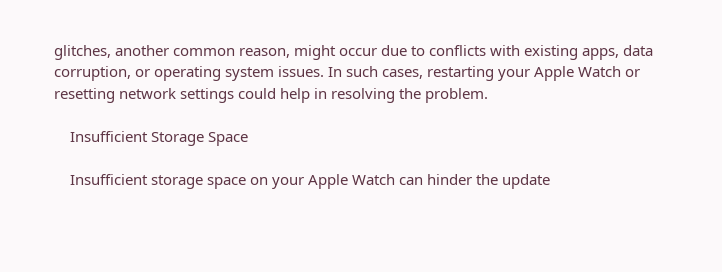glitches, another common reason, might occur due to conflicts with existing apps, data corruption, or operating system issues. In such cases, restarting your Apple Watch or resetting network settings could help in resolving the problem.

    Insufficient Storage Space

    Insufficient storage space on your Apple Watch can hinder the update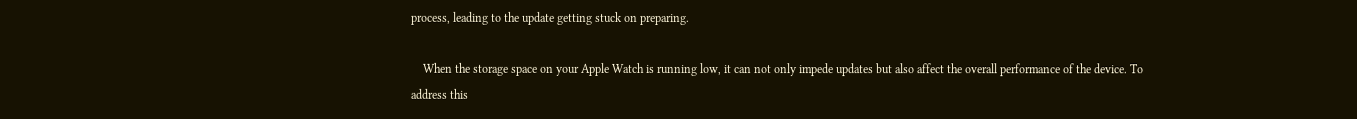process, leading to the update getting stuck on preparing.

    When the storage space on your Apple Watch is running low, it can not only impede updates but also affect the overall performance of the device. To address this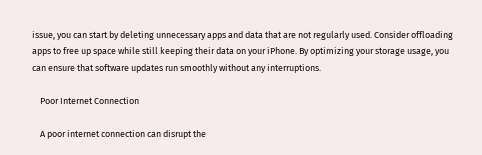issue, you can start by deleting unnecessary apps and data that are not regularly used. Consider offloading apps to free up space while still keeping their data on your iPhone. By optimizing your storage usage, you can ensure that software updates run smoothly without any interruptions.

    Poor Internet Connection

    A poor internet connection can disrupt the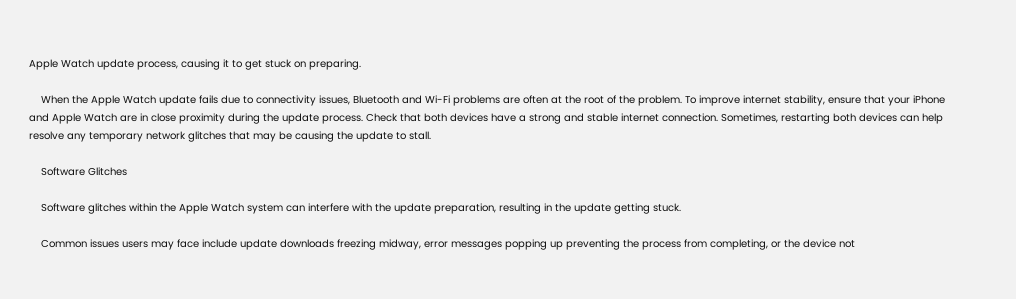Apple Watch update process, causing it to get stuck on preparing.

    When the Apple Watch update fails due to connectivity issues, Bluetooth and Wi-Fi problems are often at the root of the problem. To improve internet stability, ensure that your iPhone and Apple Watch are in close proximity during the update process. Check that both devices have a strong and stable internet connection. Sometimes, restarting both devices can help resolve any temporary network glitches that may be causing the update to stall.

    Software Glitches

    Software glitches within the Apple Watch system can interfere with the update preparation, resulting in the update getting stuck.

    Common issues users may face include update downloads freezing midway, error messages popping up preventing the process from completing, or the device not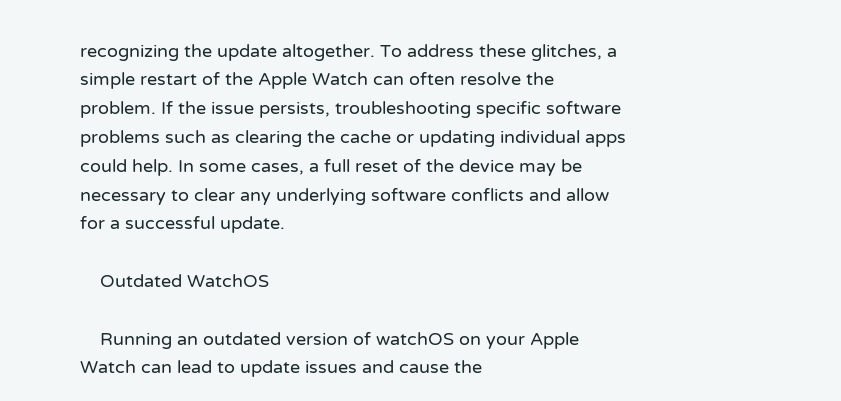recognizing the update altogether. To address these glitches, a simple restart of the Apple Watch can often resolve the problem. If the issue persists, troubleshooting specific software problems such as clearing the cache or updating individual apps could help. In some cases, a full reset of the device may be necessary to clear any underlying software conflicts and allow for a successful update.

    Outdated WatchOS

    Running an outdated version of watchOS on your Apple Watch can lead to update issues and cause the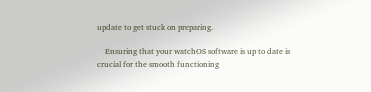update to get stuck on preparing.

    Ensuring that your watchOS software is up to date is crucial for the smooth functioning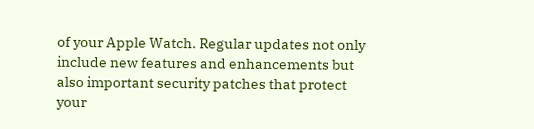of your Apple Watch. Regular updates not only include new features and enhancements but also important security patches that protect your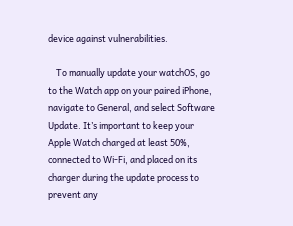device against vulnerabilities.

    To manually update your watchOS, go to the Watch app on your paired iPhone, navigate to General, and select Software Update. It’s important to keep your Apple Watch charged at least 50%, connected to Wi-Fi, and placed on its charger during the update process to prevent any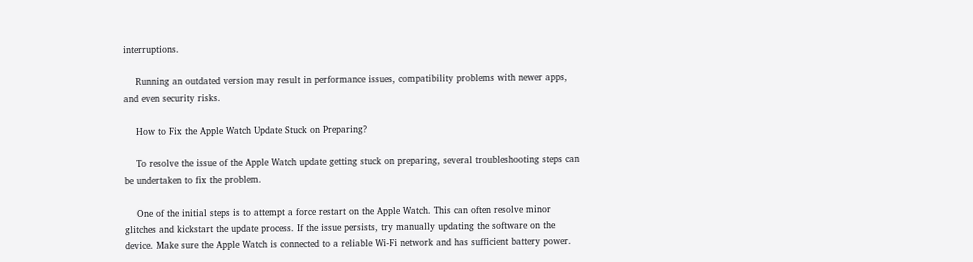interruptions.

    Running an outdated version may result in performance issues, compatibility problems with newer apps, and even security risks.

    How to Fix the Apple Watch Update Stuck on Preparing?

    To resolve the issue of the Apple Watch update getting stuck on preparing, several troubleshooting steps can be undertaken to fix the problem.

    One of the initial steps is to attempt a force restart on the Apple Watch. This can often resolve minor glitches and kickstart the update process. If the issue persists, try manually updating the software on the device. Make sure the Apple Watch is connected to a reliable Wi-Fi network and has sufficient battery power.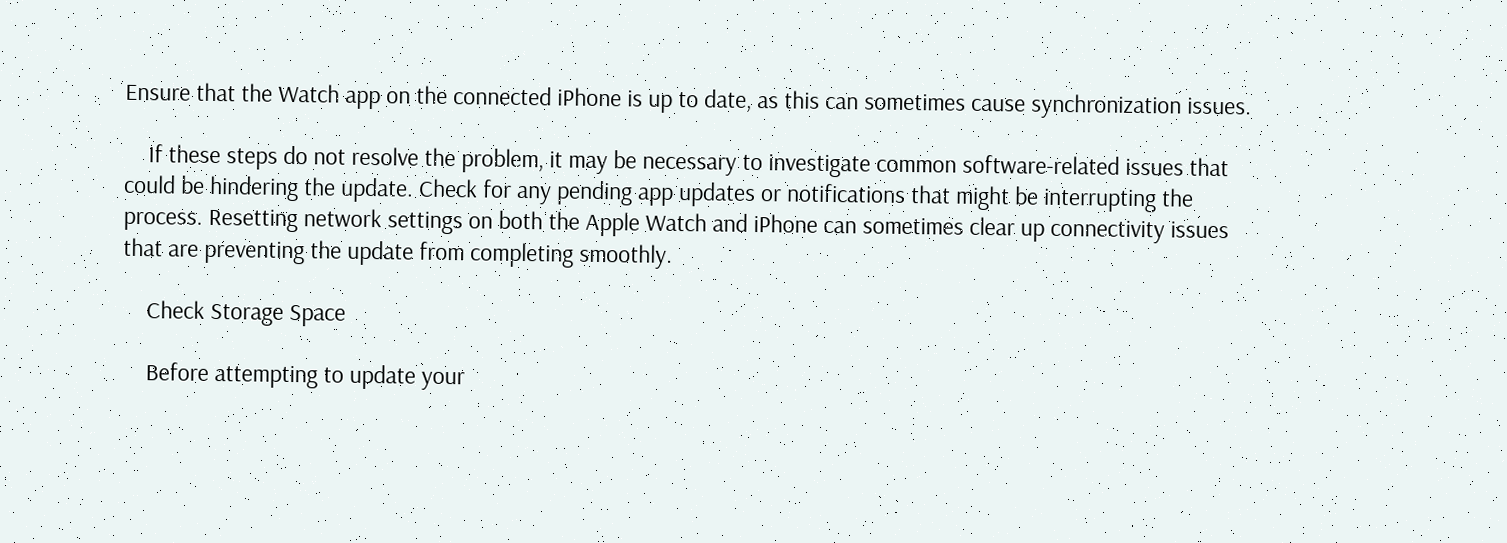Ensure that the Watch app on the connected iPhone is up to date, as this can sometimes cause synchronization issues.

    If these steps do not resolve the problem, it may be necessary to investigate common software-related issues that could be hindering the update. Check for any pending app updates or notifications that might be interrupting the process. Resetting network settings on both the Apple Watch and iPhone can sometimes clear up connectivity issues that are preventing the update from completing smoothly.

    Check Storage Space

    Before attempting to update your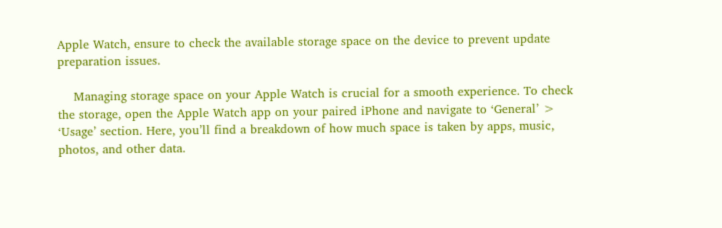Apple Watch, ensure to check the available storage space on the device to prevent update preparation issues.

    Managing storage space on your Apple Watch is crucial for a smooth experience. To check the storage, open the Apple Watch app on your paired iPhone and navigate to ‘General’ > ‘Usage’ section. Here, you’ll find a breakdown of how much space is taken by apps, music, photos, and other data.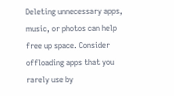Deleting unnecessary apps, music, or photos can help free up space. Consider offloading apps that you rarely use by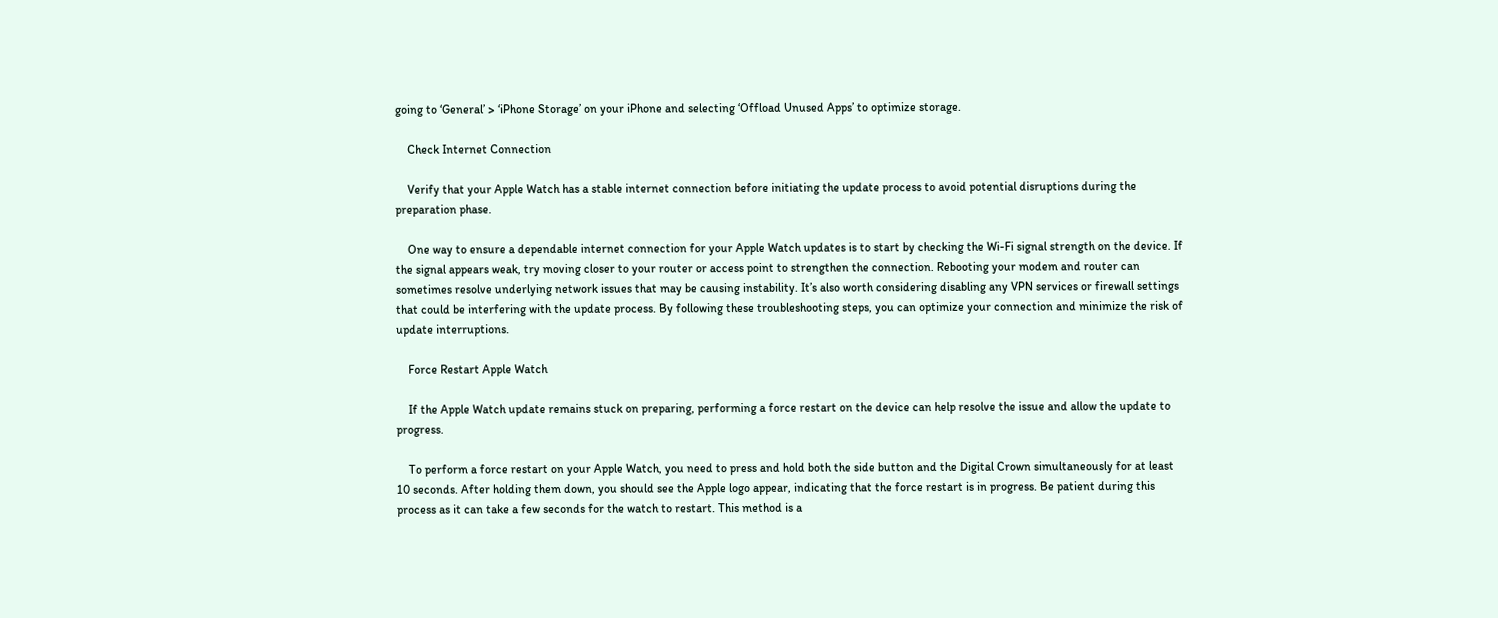going to ‘General’ > ‘iPhone Storage’ on your iPhone and selecting ‘Offload Unused Apps’ to optimize storage.

    Check Internet Connection

    Verify that your Apple Watch has a stable internet connection before initiating the update process to avoid potential disruptions during the preparation phase.

    One way to ensure a dependable internet connection for your Apple Watch updates is to start by checking the Wi-Fi signal strength on the device. If the signal appears weak, try moving closer to your router or access point to strengthen the connection. Rebooting your modem and router can sometimes resolve underlying network issues that may be causing instability. It’s also worth considering disabling any VPN services or firewall settings that could be interfering with the update process. By following these troubleshooting steps, you can optimize your connection and minimize the risk of update interruptions.

    Force Restart Apple Watch

    If the Apple Watch update remains stuck on preparing, performing a force restart on the device can help resolve the issue and allow the update to progress.

    To perform a force restart on your Apple Watch, you need to press and hold both the side button and the Digital Crown simultaneously for at least 10 seconds. After holding them down, you should see the Apple logo appear, indicating that the force restart is in progress. Be patient during this process as it can take a few seconds for the watch to restart. This method is a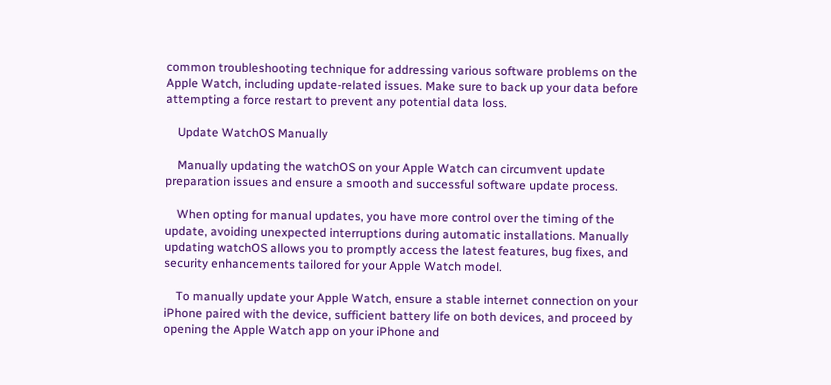common troubleshooting technique for addressing various software problems on the Apple Watch, including update-related issues. Make sure to back up your data before attempting a force restart to prevent any potential data loss.

    Update WatchOS Manually

    Manually updating the watchOS on your Apple Watch can circumvent update preparation issues and ensure a smooth and successful software update process.

    When opting for manual updates, you have more control over the timing of the update, avoiding unexpected interruptions during automatic installations. Manually updating watchOS allows you to promptly access the latest features, bug fixes, and security enhancements tailored for your Apple Watch model.

    To manually update your Apple Watch, ensure a stable internet connection on your iPhone paired with the device, sufficient battery life on both devices, and proceed by opening the Apple Watch app on your iPhone and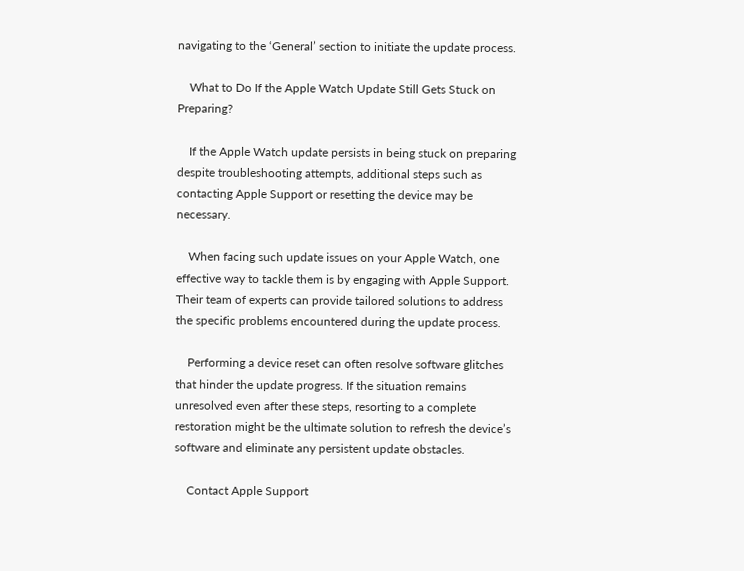navigating to the ‘General’ section to initiate the update process.

    What to Do If the Apple Watch Update Still Gets Stuck on Preparing?

    If the Apple Watch update persists in being stuck on preparing despite troubleshooting attempts, additional steps such as contacting Apple Support or resetting the device may be necessary.

    When facing such update issues on your Apple Watch, one effective way to tackle them is by engaging with Apple Support. Their team of experts can provide tailored solutions to address the specific problems encountered during the update process.

    Performing a device reset can often resolve software glitches that hinder the update progress. If the situation remains unresolved even after these steps, resorting to a complete restoration might be the ultimate solution to refresh the device’s software and eliminate any persistent update obstacles.

    Contact Apple Support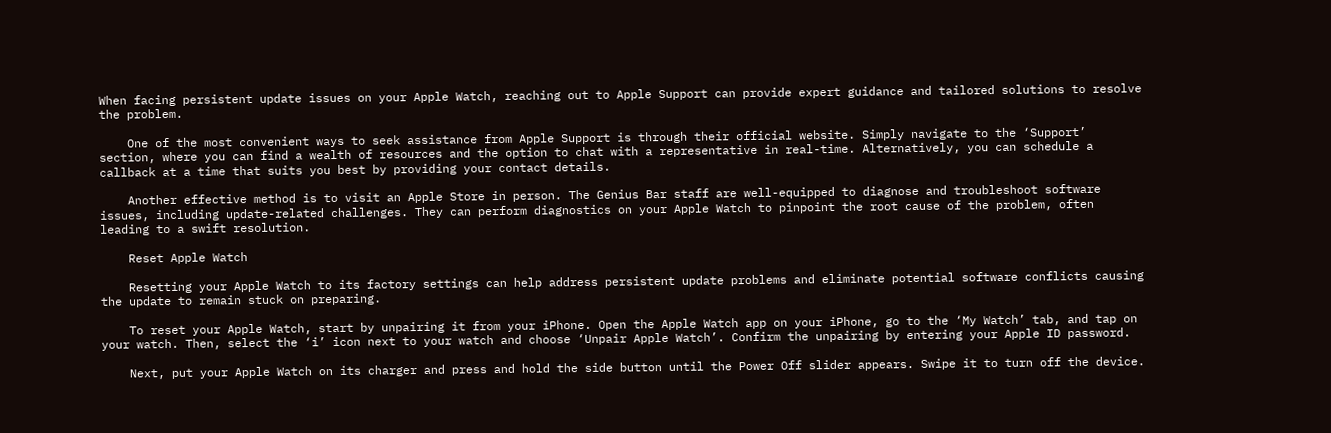When facing persistent update issues on your Apple Watch, reaching out to Apple Support can provide expert guidance and tailored solutions to resolve the problem.

    One of the most convenient ways to seek assistance from Apple Support is through their official website. Simply navigate to the ‘Support’ section, where you can find a wealth of resources and the option to chat with a representative in real-time. Alternatively, you can schedule a callback at a time that suits you best by providing your contact details.

    Another effective method is to visit an Apple Store in person. The Genius Bar staff are well-equipped to diagnose and troubleshoot software issues, including update-related challenges. They can perform diagnostics on your Apple Watch to pinpoint the root cause of the problem, often leading to a swift resolution.

    Reset Apple Watch

    Resetting your Apple Watch to its factory settings can help address persistent update problems and eliminate potential software conflicts causing the update to remain stuck on preparing.

    To reset your Apple Watch, start by unpairing it from your iPhone. Open the Apple Watch app on your iPhone, go to the ‘My Watch’ tab, and tap on your watch. Then, select the ‘i’ icon next to your watch and choose ‘Unpair Apple Watch’. Confirm the unpairing by entering your Apple ID password.

    Next, put your Apple Watch on its charger and press and hold the side button until the Power Off slider appears. Swipe it to turn off the device.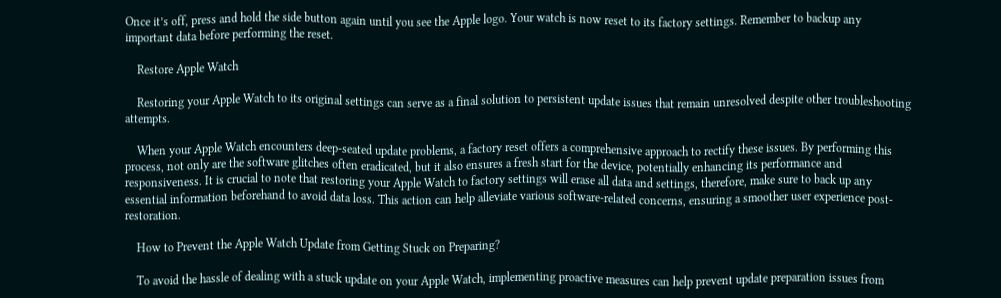Once it’s off, press and hold the side button again until you see the Apple logo. Your watch is now reset to its factory settings. Remember to backup any important data before performing the reset.

    Restore Apple Watch

    Restoring your Apple Watch to its original settings can serve as a final solution to persistent update issues that remain unresolved despite other troubleshooting attempts.

    When your Apple Watch encounters deep-seated update problems, a factory reset offers a comprehensive approach to rectify these issues. By performing this process, not only are the software glitches often eradicated, but it also ensures a fresh start for the device, potentially enhancing its performance and responsiveness. It is crucial to note that restoring your Apple Watch to factory settings will erase all data and settings, therefore, make sure to back up any essential information beforehand to avoid data loss. This action can help alleviate various software-related concerns, ensuring a smoother user experience post-restoration.

    How to Prevent the Apple Watch Update from Getting Stuck on Preparing?

    To avoid the hassle of dealing with a stuck update on your Apple Watch, implementing proactive measures can help prevent update preparation issues from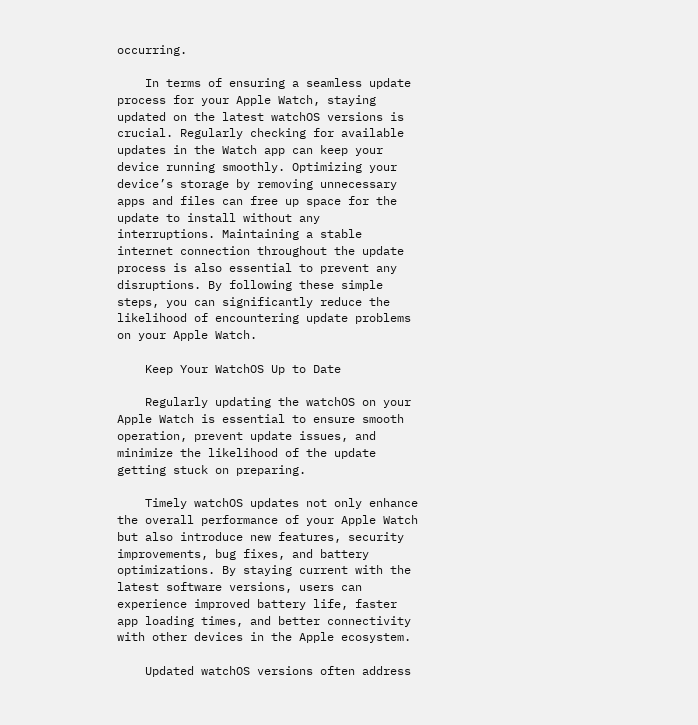occurring.

    In terms of ensuring a seamless update process for your Apple Watch, staying updated on the latest watchOS versions is crucial. Regularly checking for available updates in the Watch app can keep your device running smoothly. Optimizing your device’s storage by removing unnecessary apps and files can free up space for the update to install without any interruptions. Maintaining a stable internet connection throughout the update process is also essential to prevent any disruptions. By following these simple steps, you can significantly reduce the likelihood of encountering update problems on your Apple Watch.

    Keep Your WatchOS Up to Date

    Regularly updating the watchOS on your Apple Watch is essential to ensure smooth operation, prevent update issues, and minimize the likelihood of the update getting stuck on preparing.

    Timely watchOS updates not only enhance the overall performance of your Apple Watch but also introduce new features, security improvements, bug fixes, and battery optimizations. By staying current with the latest software versions, users can experience improved battery life, faster app loading times, and better connectivity with other devices in the Apple ecosystem.

    Updated watchOS versions often address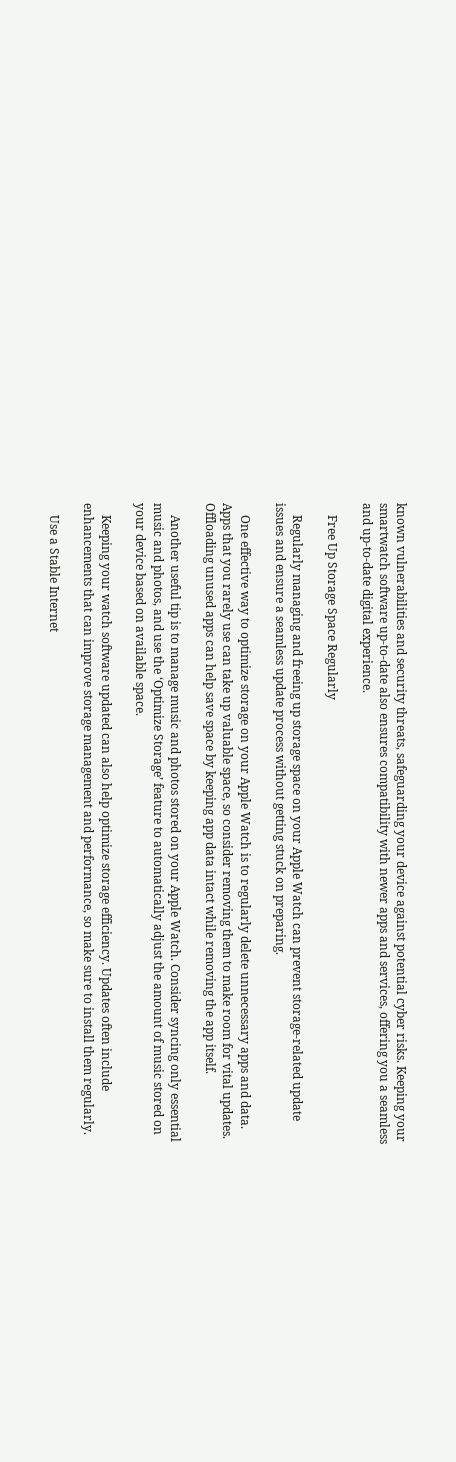known vulnerabilities and security threats, safeguarding your device against potential cyber risks. Keeping your smartwatch software up-to-date also ensures compatibility with newer apps and services, offering you a seamless and up-to-date digital experience.

    Free Up Storage Space Regularly

    Regularly managing and freeing up storage space on your Apple Watch can prevent storage-related update issues and ensure a seamless update process without getting stuck on preparing.

    One effective way to optimize storage on your Apple Watch is to regularly delete unnecessary apps and data. Apps that you rarely use can take up valuable space, so consider removing them to make room for vital updates. Offloading unused apps can help save space by keeping app data intact while removing the app itself.

    Another useful tip is to manage music and photos stored on your Apple Watch. Consider syncing only essential music and photos, and use the ‘Optimize Storage’ feature to automatically adjust the amount of music stored on your device based on available space.

    Keeping your watch software updated can also help optimize storage efficiency. Updates often include enhancements that can improve storage management and performance, so make sure to install them regularly.

    Use a Stable Internet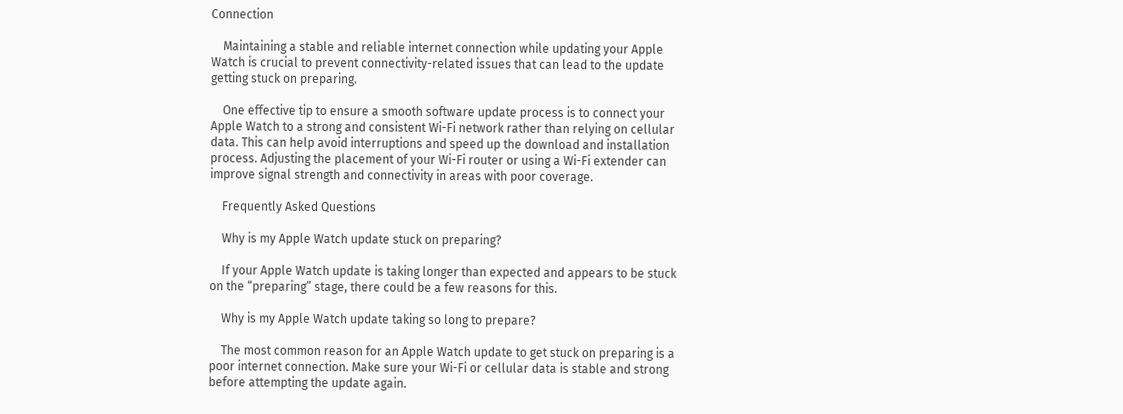Connection

    Maintaining a stable and reliable internet connection while updating your Apple Watch is crucial to prevent connectivity-related issues that can lead to the update getting stuck on preparing.

    One effective tip to ensure a smooth software update process is to connect your Apple Watch to a strong and consistent Wi-Fi network rather than relying on cellular data. This can help avoid interruptions and speed up the download and installation process. Adjusting the placement of your Wi-Fi router or using a Wi-Fi extender can improve signal strength and connectivity in areas with poor coverage.

    Frequently Asked Questions

    Why is my Apple Watch update stuck on preparing?

    If your Apple Watch update is taking longer than expected and appears to be stuck on the “preparing” stage, there could be a few reasons for this.

    Why is my Apple Watch update taking so long to prepare?

    The most common reason for an Apple Watch update to get stuck on preparing is a poor internet connection. Make sure your Wi-Fi or cellular data is stable and strong before attempting the update again.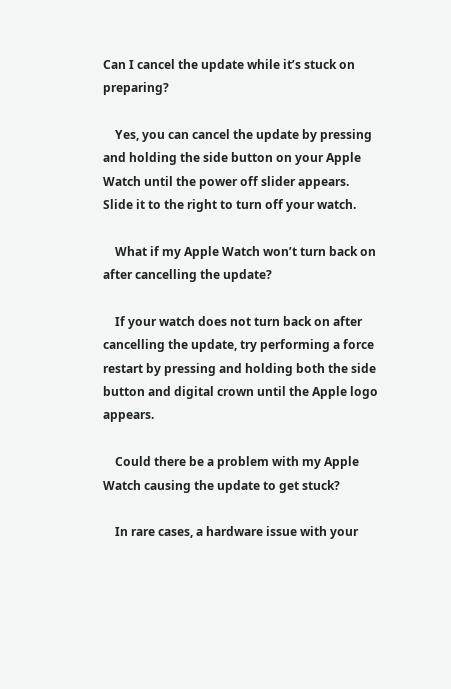Can I cancel the update while it’s stuck on preparing?

    Yes, you can cancel the update by pressing and holding the side button on your Apple Watch until the power off slider appears. Slide it to the right to turn off your watch.

    What if my Apple Watch won’t turn back on after cancelling the update?

    If your watch does not turn back on after cancelling the update, try performing a force restart by pressing and holding both the side button and digital crown until the Apple logo appears.

    Could there be a problem with my Apple Watch causing the update to get stuck?

    In rare cases, a hardware issue with your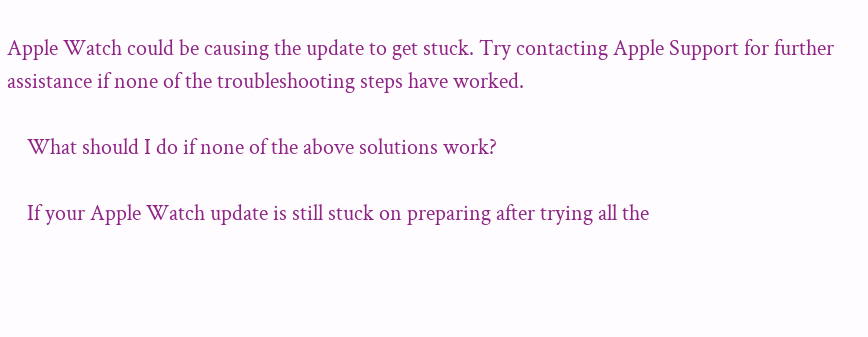Apple Watch could be causing the update to get stuck. Try contacting Apple Support for further assistance if none of the troubleshooting steps have worked.

    What should I do if none of the above solutions work?

    If your Apple Watch update is still stuck on preparing after trying all the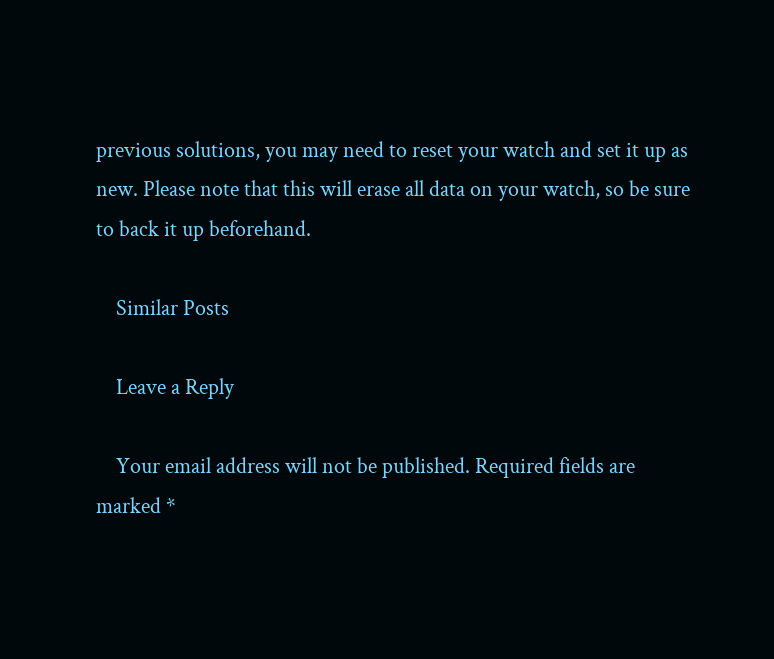previous solutions, you may need to reset your watch and set it up as new. Please note that this will erase all data on your watch, so be sure to back it up beforehand.

    Similar Posts

    Leave a Reply

    Your email address will not be published. Required fields are marked *